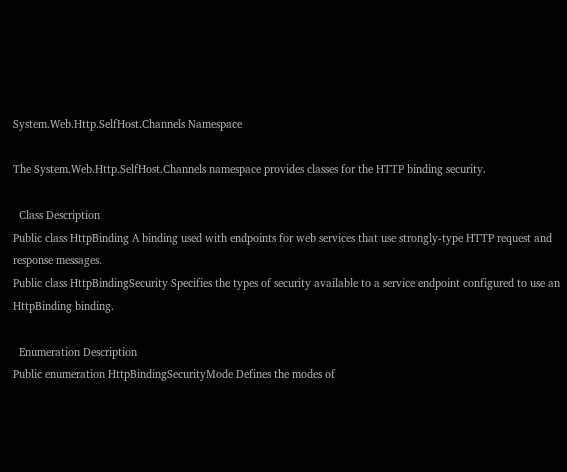System.Web.Http.SelfHost.Channels Namespace

The System.Web.Http.SelfHost.Channels namespace provides classes for the HTTP binding security.

  Class Description
Public class HttpBinding A binding used with endpoints for web services that use strongly-type HTTP request and response messages.
Public class HttpBindingSecurity Specifies the types of security available to a service endpoint configured to use an HttpBinding binding.

  Enumeration Description
Public enumeration HttpBindingSecurityMode Defines the modes of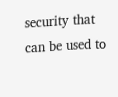security that can be used to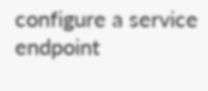configure a service endpoint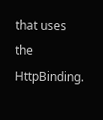that uses the HttpBinding.